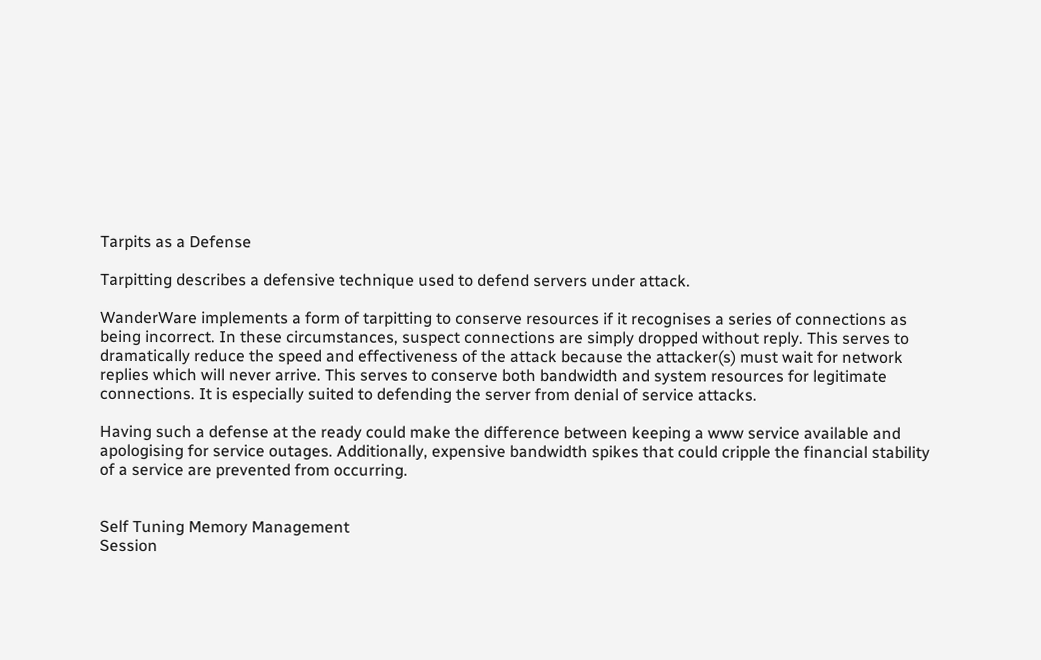Tarpits as a Defense

Tarpitting describes a defensive technique used to defend servers under attack.

WanderWare implements a form of tarpitting to conserve resources if it recognises a series of connections as being incorrect. In these circumstances, suspect connections are simply dropped without reply. This serves to dramatically reduce the speed and effectiveness of the attack because the attacker(s) must wait for network replies which will never arrive. This serves to conserve both bandwidth and system resources for legitimate connections. It is especially suited to defending the server from denial of service attacks.

Having such a defense at the ready could make the difference between keeping a www service available and apologising for service outages. Additionally, expensive bandwidth spikes that could cripple the financial stability of a service are prevented from occurring.


Self Tuning Memory Management
Session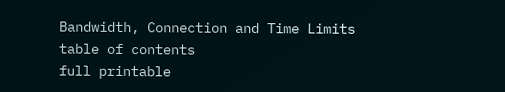Bandwidth, Connection and Time Limits
table of contents
full printable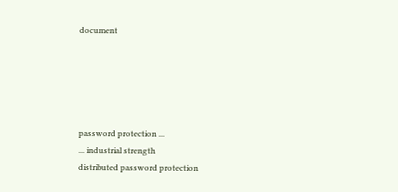document





password protection ...
... industrial strength
distributed password protection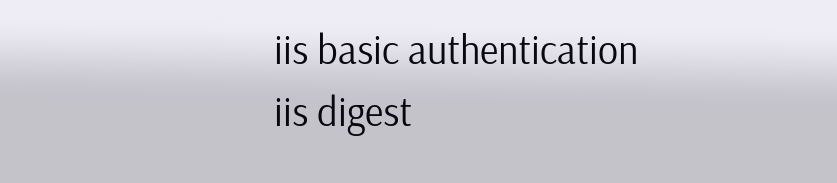iis basic authentication
iis digest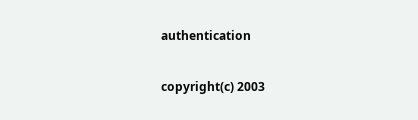authentication

copyright(c) 2003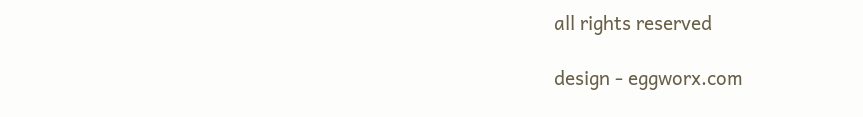all rights reserved

design - eggworx.com